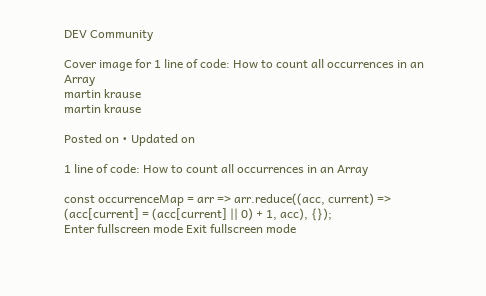DEV Community

Cover image for 1 line of code: How to count all occurrences in an Array
martin krause
martin krause

Posted on • Updated on

1 line of code: How to count all occurrences in an Array

const occurrenceMap = arr => arr.reduce((acc, current) => (acc[current] = (acc[current] || 0) + 1, acc), {});
Enter fullscreen mode Exit fullscreen mode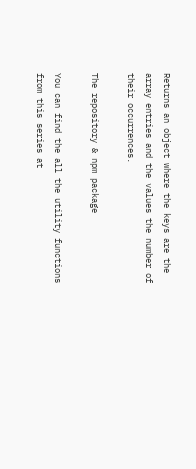Returns an object where the keys are the array entries and the values the number of their occurrences.

The repository & npm package

You can find the all the utility functions from this series at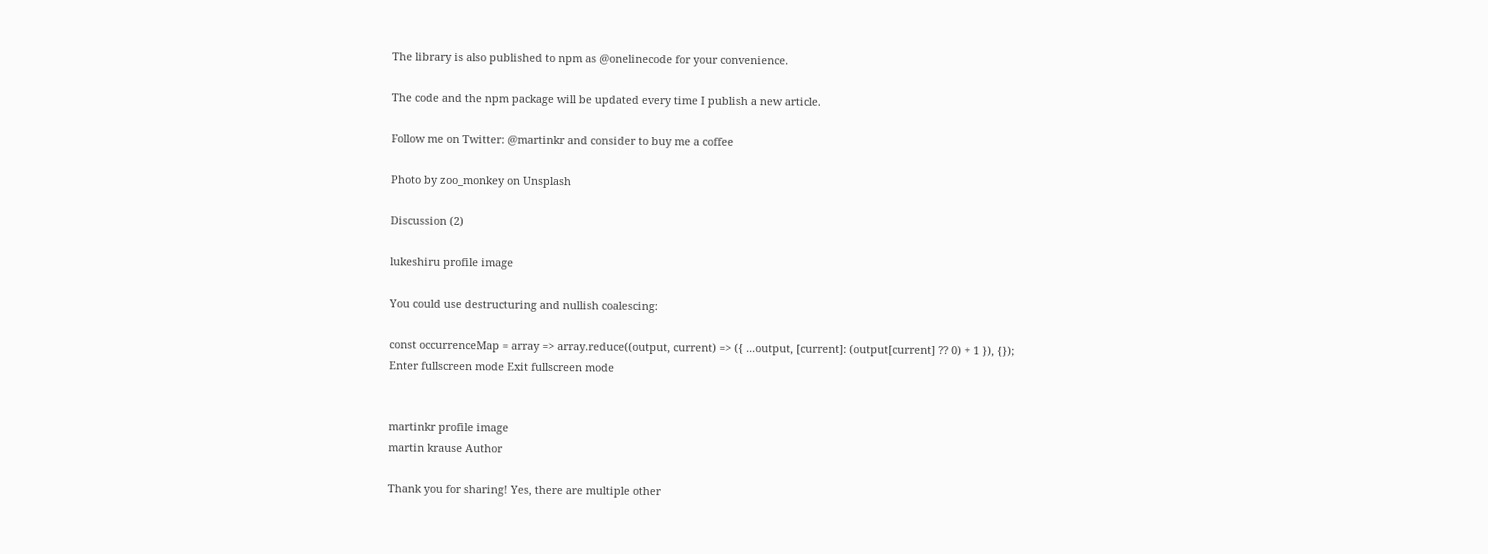The library is also published to npm as @onelinecode for your convenience.

The code and the npm package will be updated every time I publish a new article.

Follow me on Twitter: @martinkr and consider to buy me a coffee

Photo by zoo_monkey on Unsplash

Discussion (2)

lukeshiru profile image

You could use destructuring and nullish coalescing:

const occurrenceMap = array => array.reduce((output, current) => ({ ...output, [current]: (output[current] ?? 0) + 1 }), {});
Enter fullscreen mode Exit fullscreen mode


martinkr profile image
martin krause Author

Thank you for sharing! Yes, there are multiple other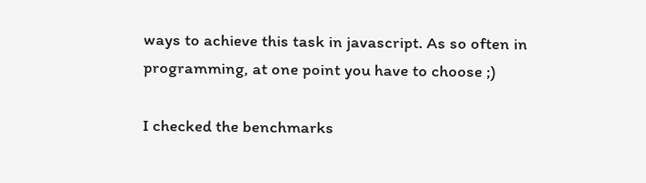ways to achieve this task in javascript. As so often in programming, at one point you have to choose ;)

I checked the benchmarks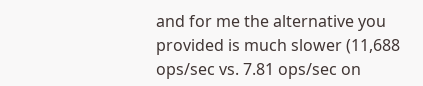and for me the alternative you provided is much slower (11,688 ops/sec vs. 7.81 ops/sec on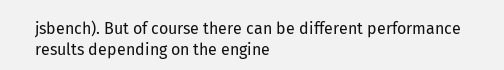jsbench). But of course there can be different performance results depending on the engine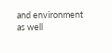and environment as well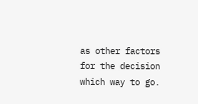as other factors for the decision which way to go.